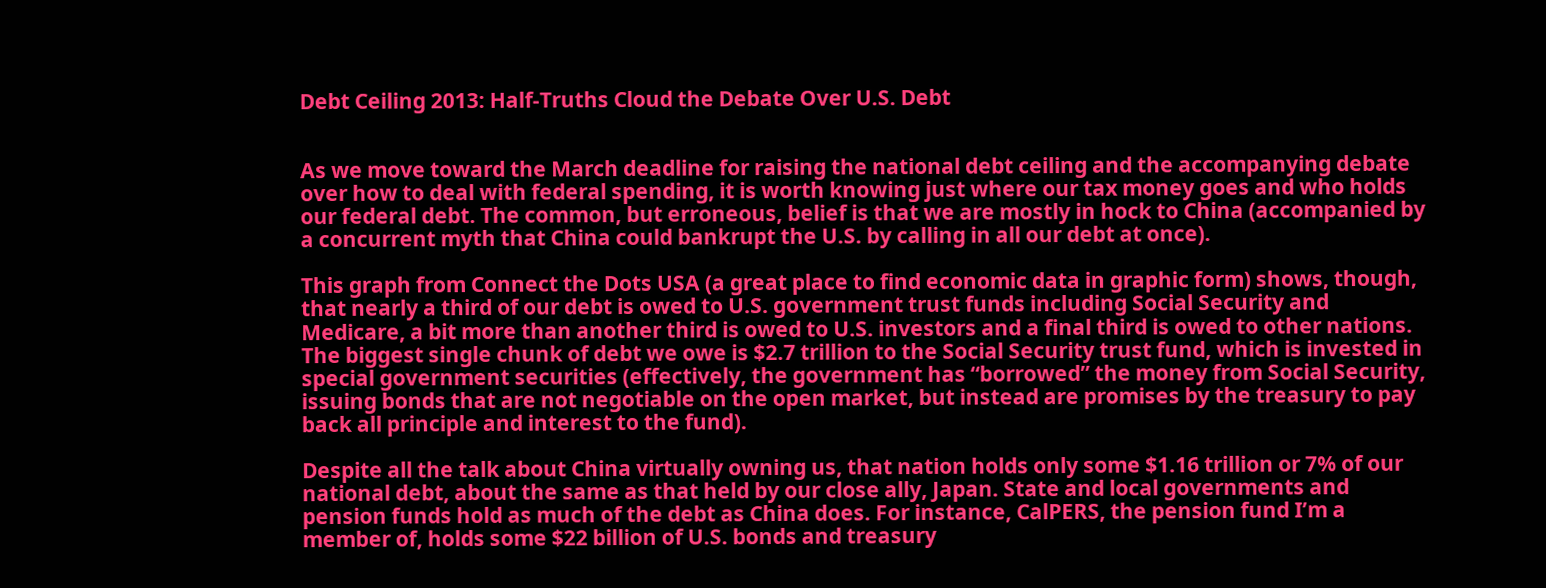Debt Ceiling 2013: Half-Truths Cloud the Debate Over U.S. Debt


As we move toward the March deadline for raising the national debt ceiling and the accompanying debate over how to deal with federal spending, it is worth knowing just where our tax money goes and who holds our federal debt. The common, but erroneous, belief is that we are mostly in hock to China (accompanied by a concurrent myth that China could bankrupt the U.S. by calling in all our debt at once).

This graph from Connect the Dots USA (a great place to find economic data in graphic form) shows, though, that nearly a third of our debt is owed to U.S. government trust funds including Social Security and Medicare, a bit more than another third is owed to U.S. investors and a final third is owed to other nations. The biggest single chunk of debt we owe is $2.7 trillion to the Social Security trust fund, which is invested in special government securities (effectively, the government has “borrowed” the money from Social Security, issuing bonds that are not negotiable on the open market, but instead are promises by the treasury to pay back all principle and interest to the fund).

Despite all the talk about China virtually owning us, that nation holds only some $1.16 trillion or 7% of our national debt, about the same as that held by our close ally, Japan. State and local governments and pension funds hold as much of the debt as China does. For instance, CalPERS, the pension fund I’m a member of, holds some $22 billion of U.S. bonds and treasury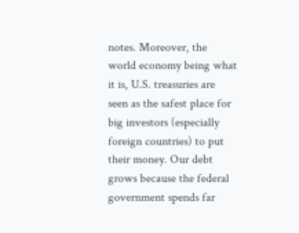notes. Moreover, the world economy being what it is, U.S. treasuries are seen as the safest place for big investors (especially foreign countries) to put their money. Our debt grows because the federal government spends far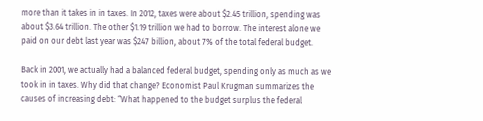more than it takes in in taxes. In 2012, taxes were about $2.45 trillion, spending was about $3.64 trillion. The other $1.19 trillion we had to borrow. The interest alone we paid on our debt last year was $247 billion, about 7% of the total federal budget.

Back in 2001, we actually had a balanced federal budget, spending only as much as we took in in taxes. Why did that change? Economist Paul Krugman summarizes the causes of increasing debt: “What happened to the budget surplus the federal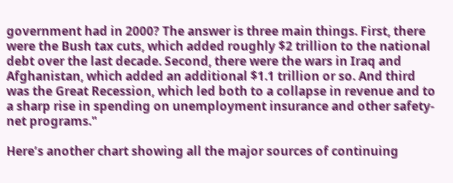government had in 2000? The answer is three main things. First, there were the Bush tax cuts, which added roughly $2 trillion to the national debt over the last decade. Second, there were the wars in Iraq and Afghanistan, which added an additional $1.1 trillion or so. And third was the Great Recession, which led both to a collapse in revenue and to a sharp rise in spending on unemployment insurance and other safety-net programs."

Here’s another chart showing all the major sources of continuing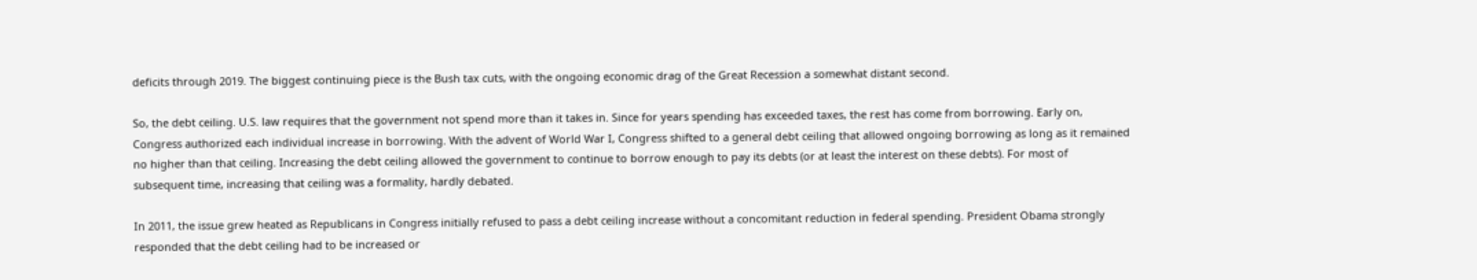deficits through 2019. The biggest continuing piece is the Bush tax cuts, with the ongoing economic drag of the Great Recession a somewhat distant second.

So, the debt ceiling. U.S. law requires that the government not spend more than it takes in. Since for years spending has exceeded taxes, the rest has come from borrowing. Early on, Congress authorized each individual increase in borrowing. With the advent of World War I, Congress shifted to a general debt ceiling that allowed ongoing borrowing as long as it remained no higher than that ceiling. Increasing the debt ceiling allowed the government to continue to borrow enough to pay its debts (or at least the interest on these debts). For most of subsequent time, increasing that ceiling was a formality, hardly debated.

In 2011, the issue grew heated as Republicans in Congress initially refused to pass a debt ceiling increase without a concomitant reduction in federal spending. President Obama strongly responded that the debt ceiling had to be increased or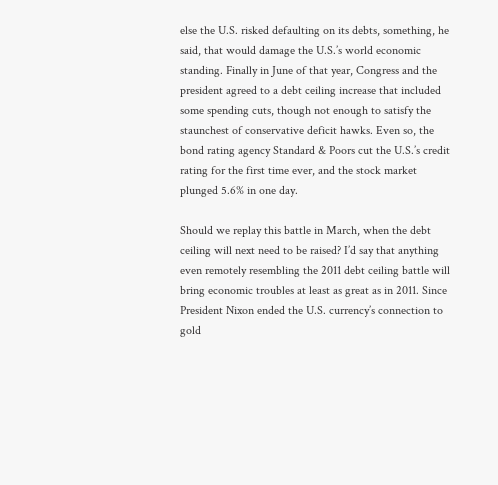else the U.S. risked defaulting on its debts, something, he said, that would damage the U.S.’s world economic standing. Finally in June of that year, Congress and the president agreed to a debt ceiling increase that included some spending cuts, though not enough to satisfy the staunchest of conservative deficit hawks. Even so, the bond rating agency Standard & Poors cut the U.S.’s credit rating for the first time ever, and the stock market plunged 5.6% in one day.

Should we replay this battle in March, when the debt ceiling will next need to be raised? I’d say that anything even remotely resembling the 2011 debt ceiling battle will bring economic troubles at least as great as in 2011. Since President Nixon ended the U.S. currency’s connection to gold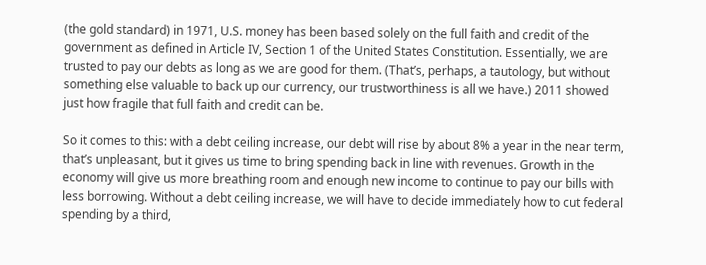(the gold standard) in 1971, U.S. money has been based solely on the full faith and credit of the government as defined in Article IV, Section 1 of the United States Constitution. Essentially, we are trusted to pay our debts as long as we are good for them. (That’s, perhaps, a tautology, but without something else valuable to back up our currency, our trustworthiness is all we have.) 2011 showed just how fragile that full faith and credit can be.

So it comes to this: with a debt ceiling increase, our debt will rise by about 8% a year in the near term, that’s unpleasant, but it gives us time to bring spending back in line with revenues. Growth in the economy will give us more breathing room and enough new income to continue to pay our bills with less borrowing. Without a debt ceiling increase, we will have to decide immediately how to cut federal spending by a third,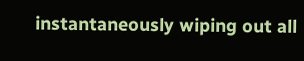instantaneously wiping out all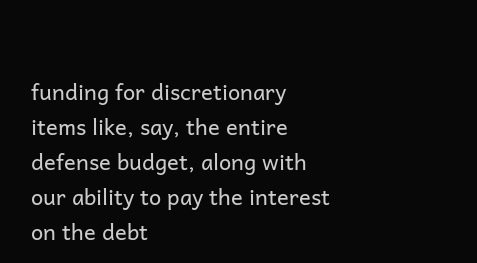funding for discretionary items like, say, the entire defense budget, along with our ability to pay the interest on the debt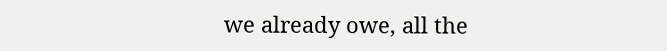we already owe, all the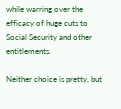while warring over the efficacy of huge cuts to Social Security and other entitlements.

Neither choice is pretty, but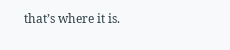that’s where it is.